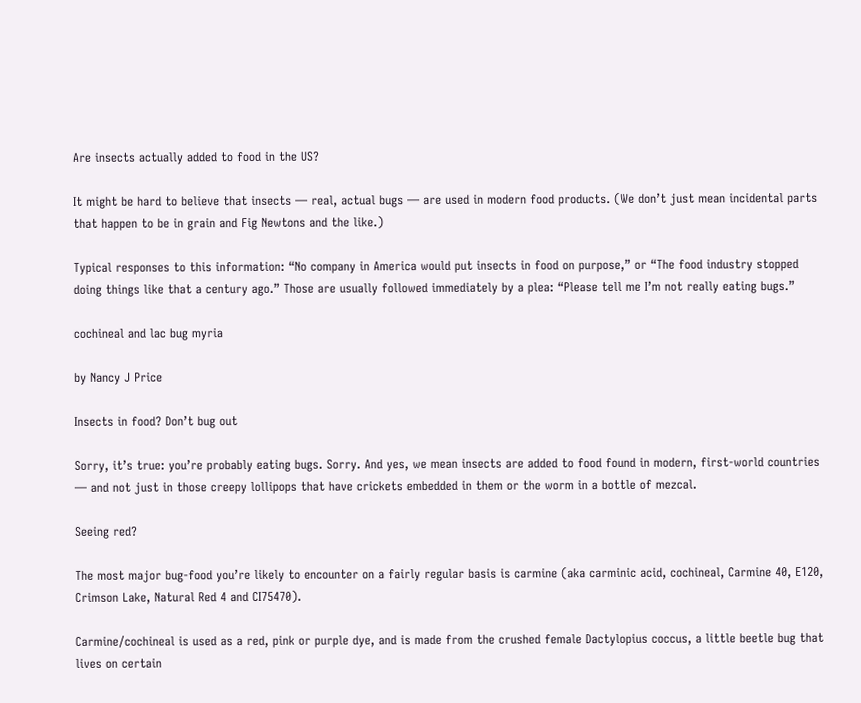Are insects actually added to food in the US?

It might be hard to believe that insects — real, actual bugs — are used in modern food products. (We don’t just mean incidental parts that happen to be in grain and Fig Newtons and the like.)

Typical responses to this information: “No company in America would put insects in food on purpose,” or “The food industry stopped doing things like that a century ago.” Those are usually followed immediately by a plea: “Please tell me I’m not really eating bugs.”

cochineal and lac bug myria

by Nancy J Price

Insects in food? Don’t bug out

Sorry, it’s true: you’re probably eating bugs. Sorry. And yes, we mean insects are added to food found in modern, first-world countries — and not just in those creepy lollipops that have crickets embedded in them or the worm in a bottle of mezcal.

Seeing red?

The most major bug-food you’re likely to encounter on a fairly regular basis is carmine (aka carminic acid, cochineal, Carmine 40, E120, Crimson Lake, Natural Red 4 and CI75470).

Carmine/cochineal is used as a red, pink or purple dye, and is made from the crushed female Dactylopius coccus, a little beetle bug that lives on certain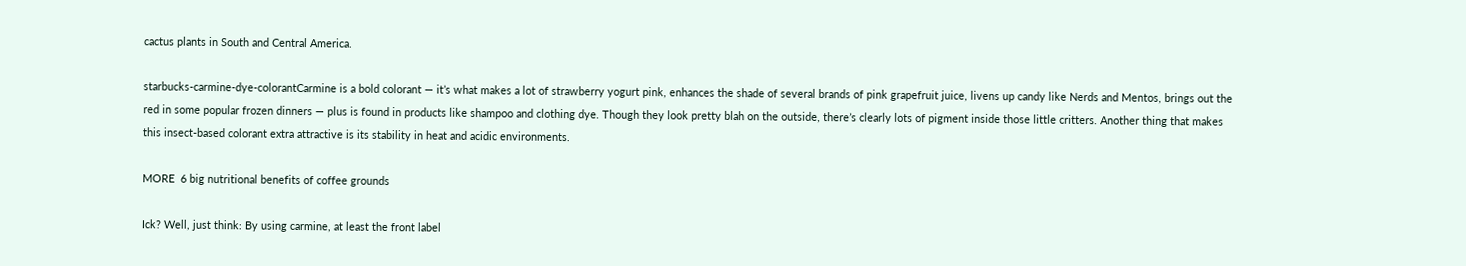cactus plants in South and Central America.

starbucks-carmine-dye-colorantCarmine is a bold colorant — it’s what makes a lot of strawberry yogurt pink, enhances the shade of several brands of pink grapefruit juice, livens up candy like Nerds and Mentos, brings out the red in some popular frozen dinners — plus is found in products like shampoo and clothing dye. Though they look pretty blah on the outside, there’s clearly lots of pigment inside those little critters. Another thing that makes this insect-based colorant extra attractive is its stability in heat and acidic environments.

MORE  6 big nutritional benefits of coffee grounds

Ick? Well, just think: By using carmine, at least the front label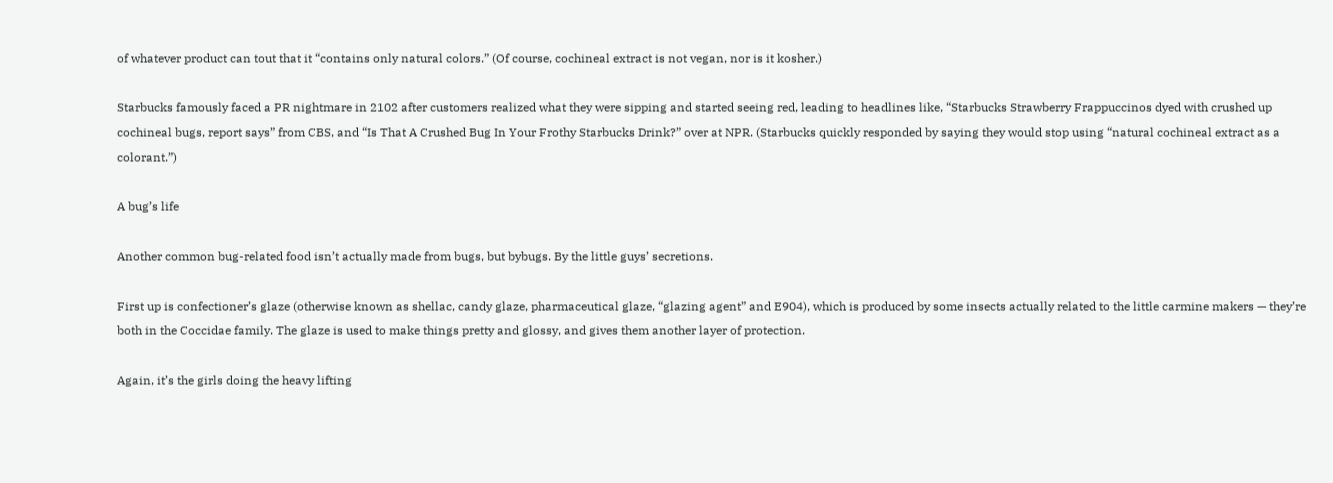of whatever product can tout that it “contains only natural colors.” (Of course, cochineal extract is not vegan, nor is it kosher.)

Starbucks famously faced a PR nightmare in 2102 after customers realized what they were sipping and started seeing red, leading to headlines like, “Starbucks Strawberry Frappuccinos dyed with crushed up cochineal bugs, report says” from CBS, and “Is That A Crushed Bug In Your Frothy Starbucks Drink?” over at NPR. (Starbucks quickly responded by saying they would stop using “natural cochineal extract as a colorant.”)

A bug’s life

Another common bug-related food isn’t actually made from bugs, but bybugs. By the little guys’ secretions.

First up is confectioner’s glaze (otherwise known as shellac, candy glaze, pharmaceutical glaze, “glazing agent” and E904), which is produced by some insects actually related to the little carmine makers — they’re both in the Coccidae family. The glaze is used to make things pretty and glossy, and gives them another layer of protection.

Again, it’s the girls doing the heavy lifting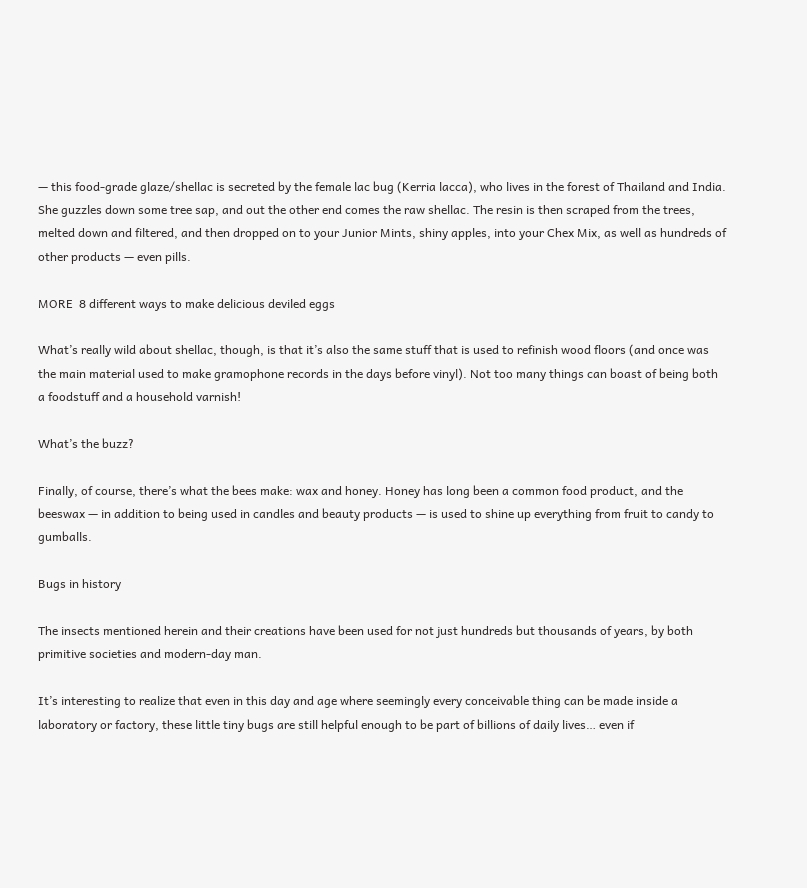— this food-grade glaze/shellac is secreted by the female lac bug (Kerria lacca), who lives in the forest of Thailand and India. She guzzles down some tree sap, and out the other end comes the raw shellac. The resin is then scraped from the trees, melted down and filtered, and then dropped on to your Junior Mints, shiny apples, into your Chex Mix, as well as hundreds of other products — even pills.

MORE  8 different ways to make delicious deviled eggs

What’s really wild about shellac, though, is that it’s also the same stuff that is used to refinish wood floors (and once was the main material used to make gramophone records in the days before vinyl). Not too many things can boast of being both a foodstuff and a household varnish!

What’s the buzz?

Finally, of course, there’s what the bees make: wax and honey. Honey has long been a common food product, and the beeswax — in addition to being used in candles and beauty products — is used to shine up everything from fruit to candy to gumballs.

Bugs in history

The insects mentioned herein and their creations have been used for not just hundreds but thousands of years, by both primitive societies and modern-day man.

It’s interesting to realize that even in this day and age where seemingly every conceivable thing can be made inside a laboratory or factory, these little tiny bugs are still helpful enough to be part of billions of daily lives… even if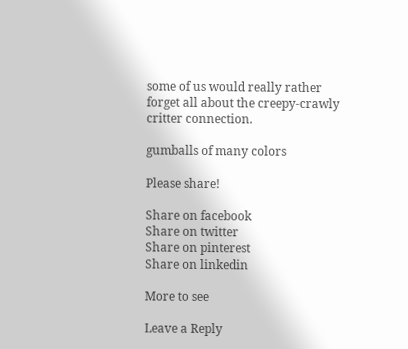some of us would really rather forget all about the creepy-crawly critter connection.

gumballs of many colors

Please share!

Share on facebook
Share on twitter
Share on pinterest
Share on linkedin

More to see

Leave a Reply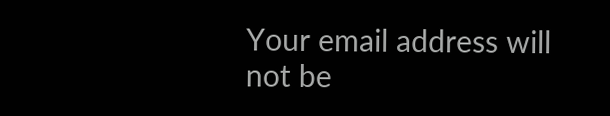Your email address will not be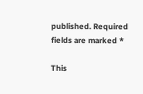published. Required fields are marked *

This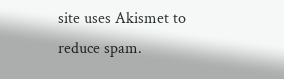site uses Akismet to reduce spam.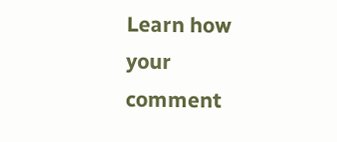Learn how your comment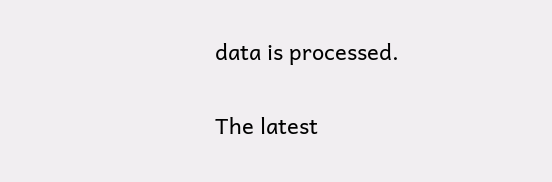data is processed.

The latest